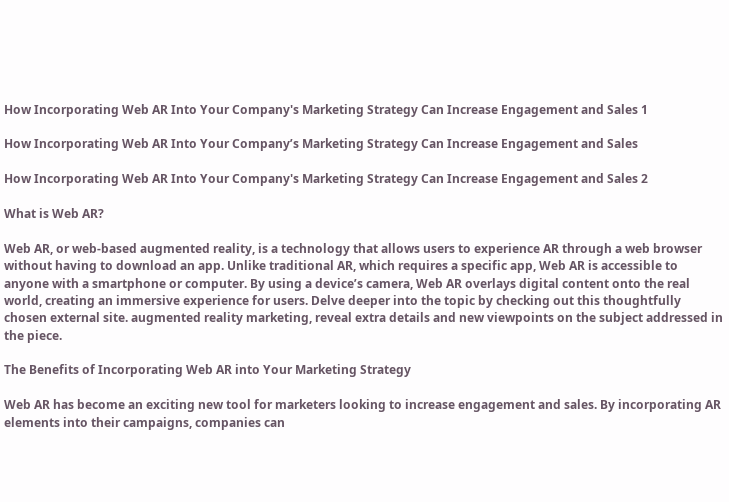How Incorporating Web AR Into Your Company's Marketing Strategy Can Increase Engagement and Sales 1

How Incorporating Web AR Into Your Company’s Marketing Strategy Can Increase Engagement and Sales

How Incorporating Web AR Into Your Company's Marketing Strategy Can Increase Engagement and Sales 2

What is Web AR?

Web AR, or web-based augmented reality, is a technology that allows users to experience AR through a web browser without having to download an app. Unlike traditional AR, which requires a specific app, Web AR is accessible to anyone with a smartphone or computer. By using a device’s camera, Web AR overlays digital content onto the real world, creating an immersive experience for users. Delve deeper into the topic by checking out this thoughtfully chosen external site. augmented reality marketing, reveal extra details and new viewpoints on the subject addressed in the piece.

The Benefits of Incorporating Web AR into Your Marketing Strategy

Web AR has become an exciting new tool for marketers looking to increase engagement and sales. By incorporating AR elements into their campaigns, companies can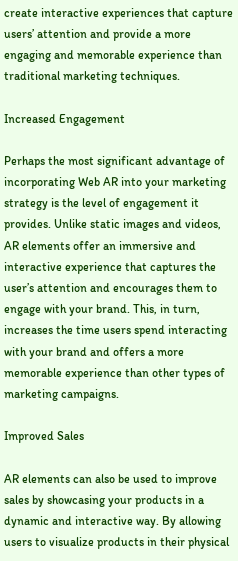create interactive experiences that capture users’ attention and provide a more engaging and memorable experience than traditional marketing techniques.

Increased Engagement

Perhaps the most significant advantage of incorporating Web AR into your marketing strategy is the level of engagement it provides. Unlike static images and videos, AR elements offer an immersive and interactive experience that captures the user’s attention and encourages them to engage with your brand. This, in turn, increases the time users spend interacting with your brand and offers a more memorable experience than other types of marketing campaigns.

Improved Sales

AR elements can also be used to improve sales by showcasing your products in a dynamic and interactive way. By allowing users to visualize products in their physical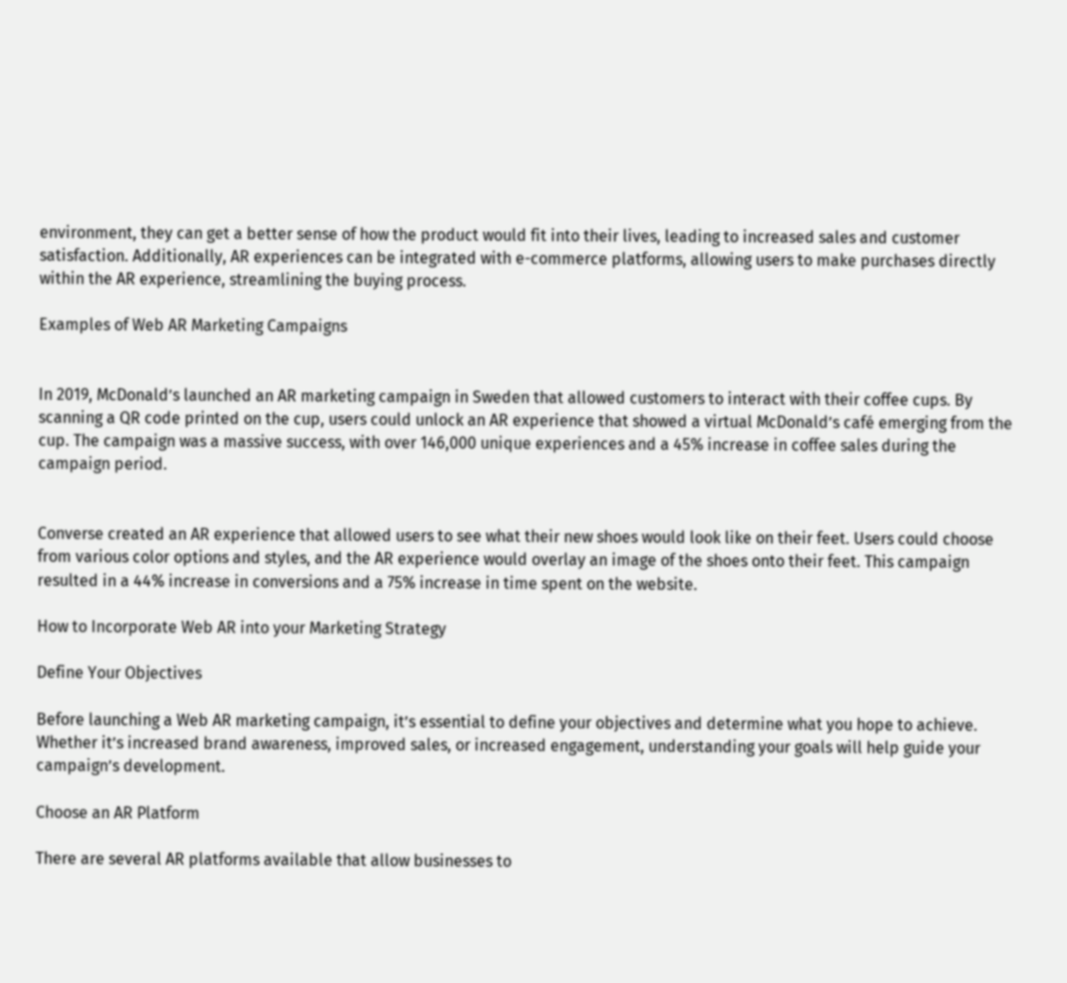environment, they can get a better sense of how the product would fit into their lives, leading to increased sales and customer satisfaction. Additionally, AR experiences can be integrated with e-commerce platforms, allowing users to make purchases directly within the AR experience, streamlining the buying process.

Examples of Web AR Marketing Campaigns


In 2019, McDonald’s launched an AR marketing campaign in Sweden that allowed customers to interact with their coffee cups. By scanning a QR code printed on the cup, users could unlock an AR experience that showed a virtual McDonald’s café emerging from the cup. The campaign was a massive success, with over 146,000 unique experiences and a 45% increase in coffee sales during the campaign period.


Converse created an AR experience that allowed users to see what their new shoes would look like on their feet. Users could choose from various color options and styles, and the AR experience would overlay an image of the shoes onto their feet. This campaign resulted in a 44% increase in conversions and a 75% increase in time spent on the website.

How to Incorporate Web AR into your Marketing Strategy

Define Your Objectives

Before launching a Web AR marketing campaign, it’s essential to define your objectives and determine what you hope to achieve. Whether it’s increased brand awareness, improved sales, or increased engagement, understanding your goals will help guide your campaign’s development.

Choose an AR Platform

There are several AR platforms available that allow businesses to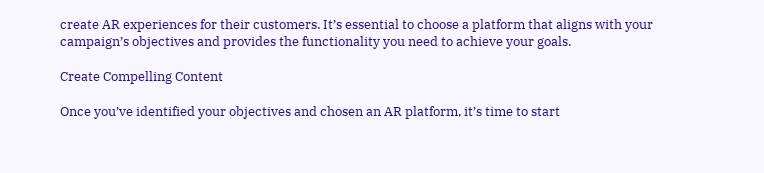create AR experiences for their customers. It’s essential to choose a platform that aligns with your campaign’s objectives and provides the functionality you need to achieve your goals.

Create Compelling Content

Once you’ve identified your objectives and chosen an AR platform, it’s time to start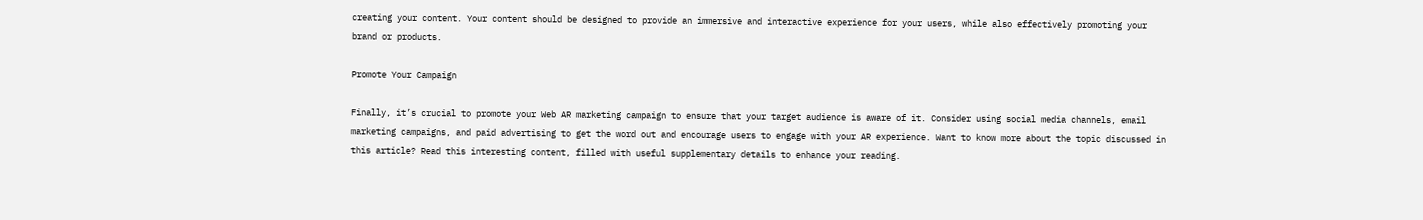creating your content. Your content should be designed to provide an immersive and interactive experience for your users, while also effectively promoting your brand or products.

Promote Your Campaign

Finally, it’s crucial to promote your Web AR marketing campaign to ensure that your target audience is aware of it. Consider using social media channels, email marketing campaigns, and paid advertising to get the word out and encourage users to engage with your AR experience. Want to know more about the topic discussed in this article? Read this interesting content, filled with useful supplementary details to enhance your reading.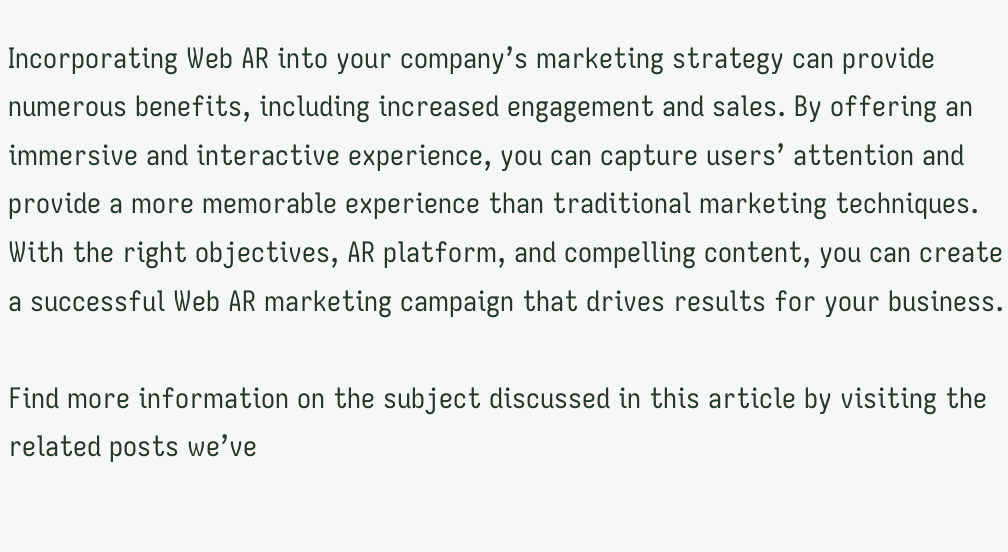Incorporating Web AR into your company’s marketing strategy can provide numerous benefits, including increased engagement and sales. By offering an immersive and interactive experience, you can capture users’ attention and provide a more memorable experience than traditional marketing techniques. With the right objectives, AR platform, and compelling content, you can create a successful Web AR marketing campaign that drives results for your business.

Find more information on the subject discussed in this article by visiting the related posts we’ve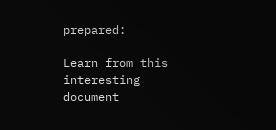prepared:

Learn from this interesting document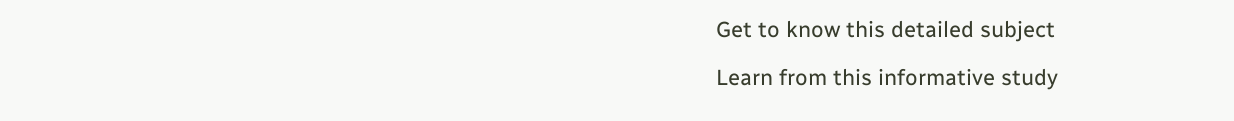Get to know this detailed subject

Learn from this informative study